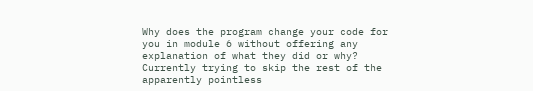Why does the program change your code for you in module 6 without offering any explanation of what they did or why? Currently trying to skip the rest of the apparently pointless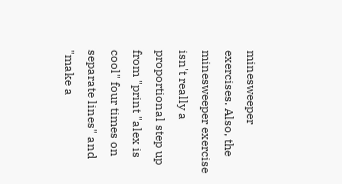minesweeper exercises. Also, the minesweeper exercise isn't really a proportional step up from "print "alex is cool" four times on separate lines" and "make a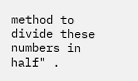method to divide these numbers in half" .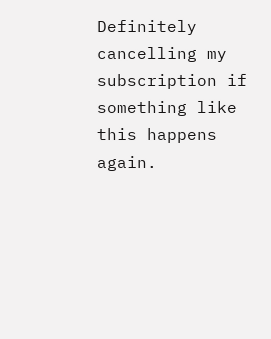Definitely cancelling my subscription if something like this happens again.